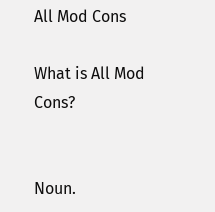All Mod Cons

What is All Mod Cons?


Noun.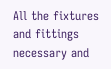All the fixtures and fittings necessary and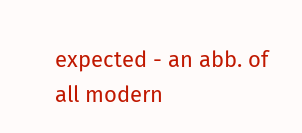expected - an abb. of all modern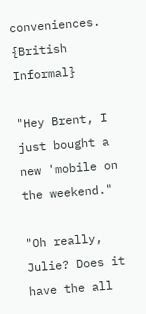conveniences. {British Informal}

"Hey Brent, I just bought a new 'mobile on the weekend."

"Oh really, Julie? Does it have the all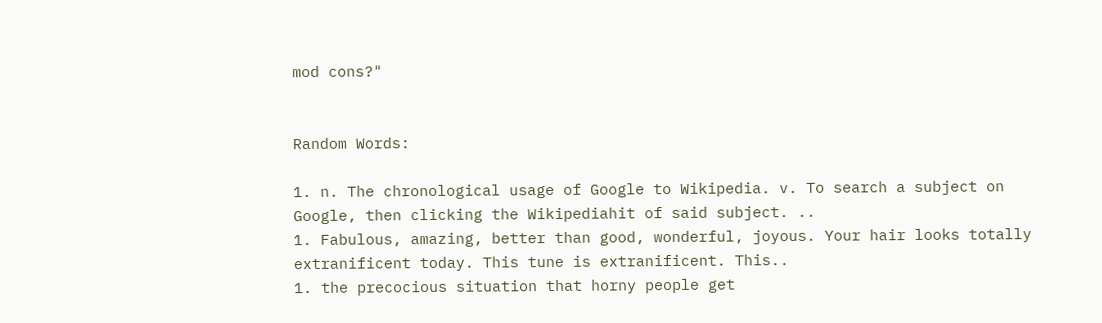mod cons?"


Random Words:

1. n. The chronological usage of Google to Wikipedia. v. To search a subject on Google, then clicking the Wikipediahit of said subject. ..
1. Fabulous, amazing, better than good, wonderful, joyous. Your hair looks totally extranificent today. This tune is extranificent. This..
1. the precocious situation that horny people get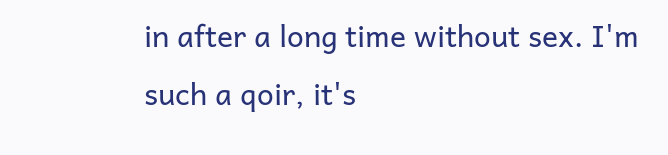in after a long time without sex. I'm such a qoir, it's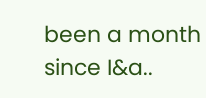been a month since I&a..